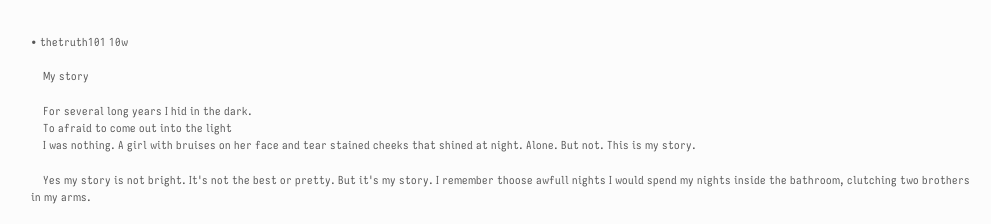• thetruth101 10w

    My story

    For several long years I hid in the dark.
    To afraid to come out into the light
    I was nothing. A girl with bruises on her face and tear stained cheeks that shined at night. Alone. But not. This is my story.

    Yes my story is not bright. It's not the best or pretty. But it's my story. I remember thoose awfull nights I would spend my nights inside the bathroom, clutching two brothers in my arms.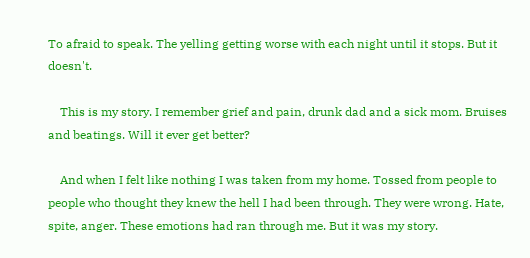To afraid to speak. The yelling getting worse with each night until it stops. But it doesn't.

    This is my story. I remember grief and pain, drunk dad and a sick mom. Bruises and beatings. Will it ever get better?

    And when I felt like nothing I was taken from my home. Tossed from people to people who thought they knew the hell I had been through. They were wrong. Hate, spite, anger. These emotions had ran through me. But it was my story.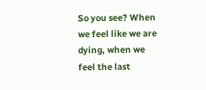So you see? When we feel like we are dying, when we feel the last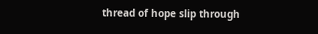thread of hope slip through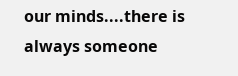our minds....there is always someone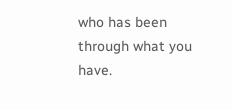who has been through what you have.